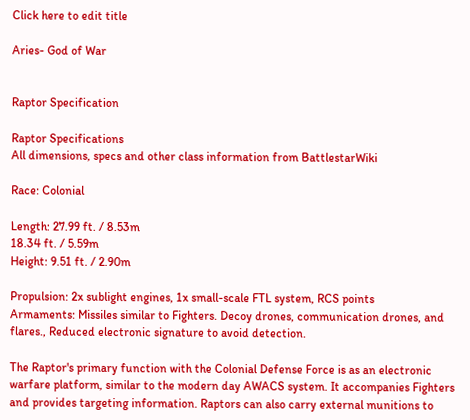Click here to edit title

Aries- God of War


Raptor Specification

Raptor Specifications
All dimensions, specs and other class information from BattlestarWiki

Race: Colonial

Length: 27.99 ft. / 8.53m
18.34 ft. / 5.59m
Height: 9.51 ft. / 2.90m

Propulsion: 2x sublight engines, 1x small-scale FTL system, RCS points
Armaments: Missiles similar to Fighters. Decoy drones, communication drones, and flares., Reduced electronic signature to avoid detection.

The Raptor's primary function with the Colonial Defense Force is as an electronic warfare platform, similar to the modern day AWACS system. It accompanies Fighters and provides targeting information. Raptors can also carry external munitions to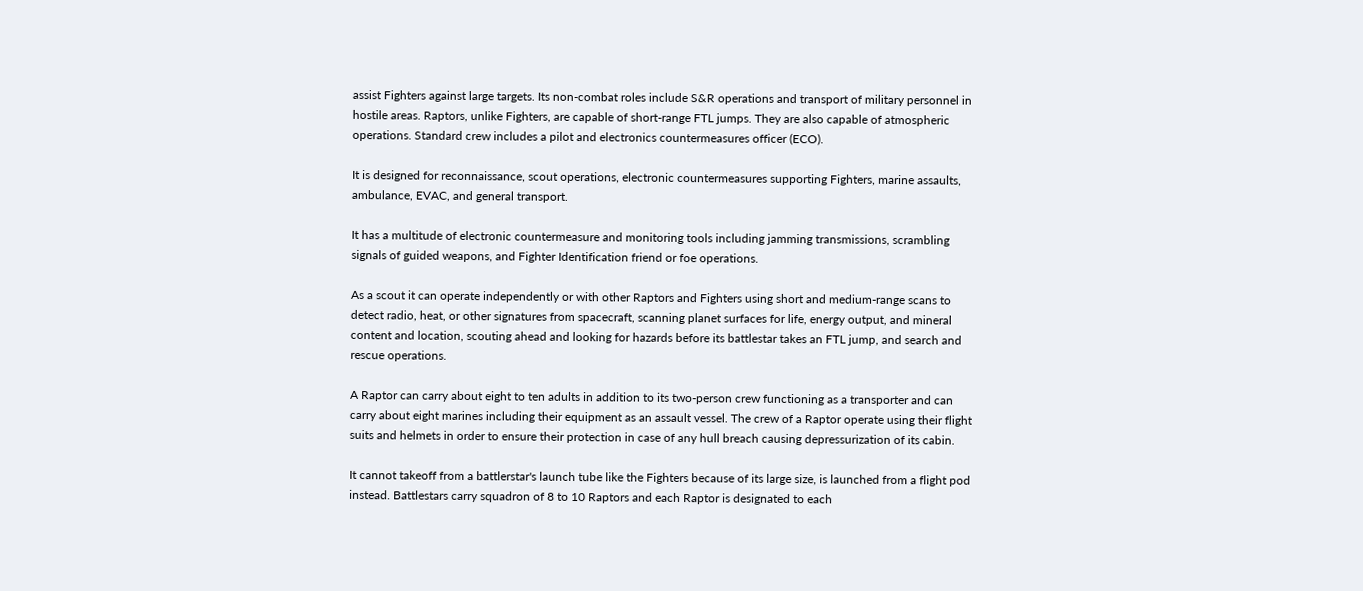assist Fighters against large targets. Its non-combat roles include S&R operations and transport of military personnel in hostile areas. Raptors, unlike Fighters, are capable of short-range FTL jumps. They are also capable of atmospheric operations. Standard crew includes a pilot and electronics countermeasures officer (ECO).

It is designed for reconnaissance, scout operations, electronic countermeasures supporting Fighters, marine assaults, ambulance, EVAC, and general transport.

It has a multitude of electronic countermeasure and monitoring tools including jamming transmissions, scrambling signals of guided weapons, and Fighter Identification friend or foe operations.

As a scout it can operate independently or with other Raptors and Fighters using short and medium-range scans to detect radio, heat, or other signatures from spacecraft, scanning planet surfaces for life, energy output, and mineral content and location, scouting ahead and looking for hazards before its battlestar takes an FTL jump, and search and rescue operations.

A Raptor can carry about eight to ten adults in addition to its two-person crew functioning as a transporter and can carry about eight marines including their equipment as an assault vessel. The crew of a Raptor operate using their flight suits and helmets in order to ensure their protection in case of any hull breach causing depressurization of its cabin.

It cannot takeoff from a battlerstar's launch tube like the Fighters because of its large size, is launched from a flight pod instead. Battlestars carry squadron of 8 to 10 Raptors and each Raptor is designated to each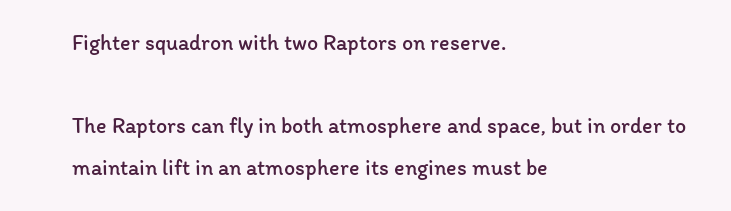Fighter squadron with two Raptors on reserve.

The Raptors can fly in both atmosphere and space, but in order to maintain lift in an atmosphere its engines must be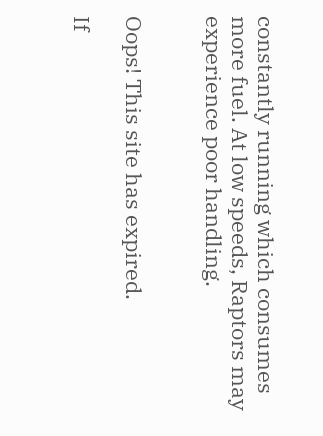constantly running which consumes more fuel. At low speeds, Raptors may experience poor handling.


Oops! This site has expired.

If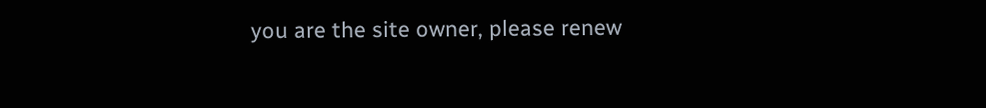you are the site owner, please renew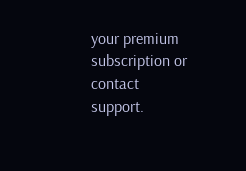your premium subscription or contact support.